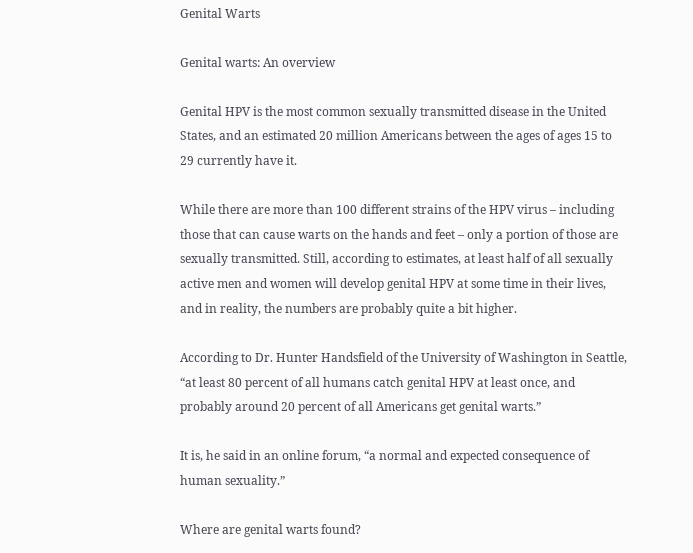Genital Warts

Genital warts: An overview

Genital HPV is the most common sexually transmitted disease in the United States, and an estimated 20 million Americans between the ages of ages 15 to 29 currently have it.

While there are more than 100 different strains of the HPV virus – including those that can cause warts on the hands and feet – only a portion of those are sexually transmitted. Still, according to estimates, at least half of all sexually active men and women will develop genital HPV at some time in their lives, and in reality, the numbers are probably quite a bit higher.

According to Dr. Hunter Handsfield of the University of Washington in Seattle, “at least 80 percent of all humans catch genital HPV at least once, and probably around 20 percent of all Americans get genital warts.”

It is, he said in an online forum, “a normal and expected consequence of human sexuality.”

Where are genital warts found?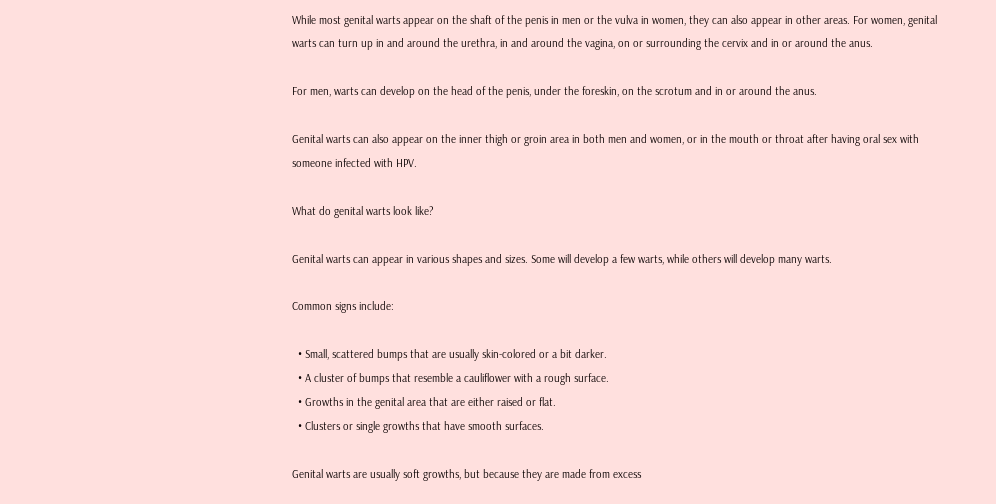While most genital warts appear on the shaft of the penis in men or the vulva in women, they can also appear in other areas. For women, genital warts can turn up in and around the urethra, in and around the vagina, on or surrounding the cervix and in or around the anus.

For men, warts can develop on the head of the penis, under the foreskin, on the scrotum and in or around the anus.

Genital warts can also appear on the inner thigh or groin area in both men and women, or in the mouth or throat after having oral sex with someone infected with HPV.

What do genital warts look like?

Genital warts can appear in various shapes and sizes. Some will develop a few warts, while others will develop many warts.

Common signs include:

  • Small, scattered bumps that are usually skin-colored or a bit darker.
  • A cluster of bumps that resemble a cauliflower with a rough surface.
  • Growths in the genital area that are either raised or flat.
  • Clusters or single growths that have smooth surfaces.

Genital warts are usually soft growths, but because they are made from excess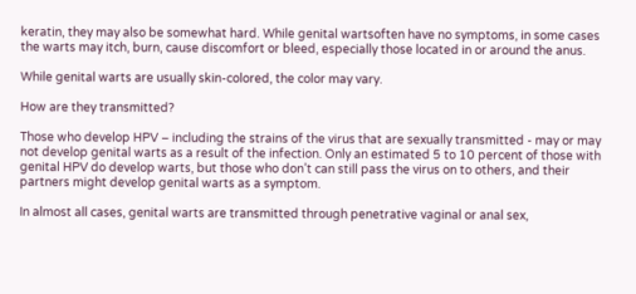keratin, they may also be somewhat hard. While genital wartsoften have no symptoms, in some cases the warts may itch, burn, cause discomfort or bleed, especially those located in or around the anus.

While genital warts are usually skin-colored, the color may vary.

How are they transmitted?

Those who develop HPV – including the strains of the virus that are sexually transmitted - may or may not develop genital warts as a result of the infection. Only an estimated 5 to 10 percent of those with genital HPV do develop warts, but those who don’t can still pass the virus on to others, and their partners might develop genital warts as a symptom.

In almost all cases, genital warts are transmitted through penetrative vaginal or anal sex,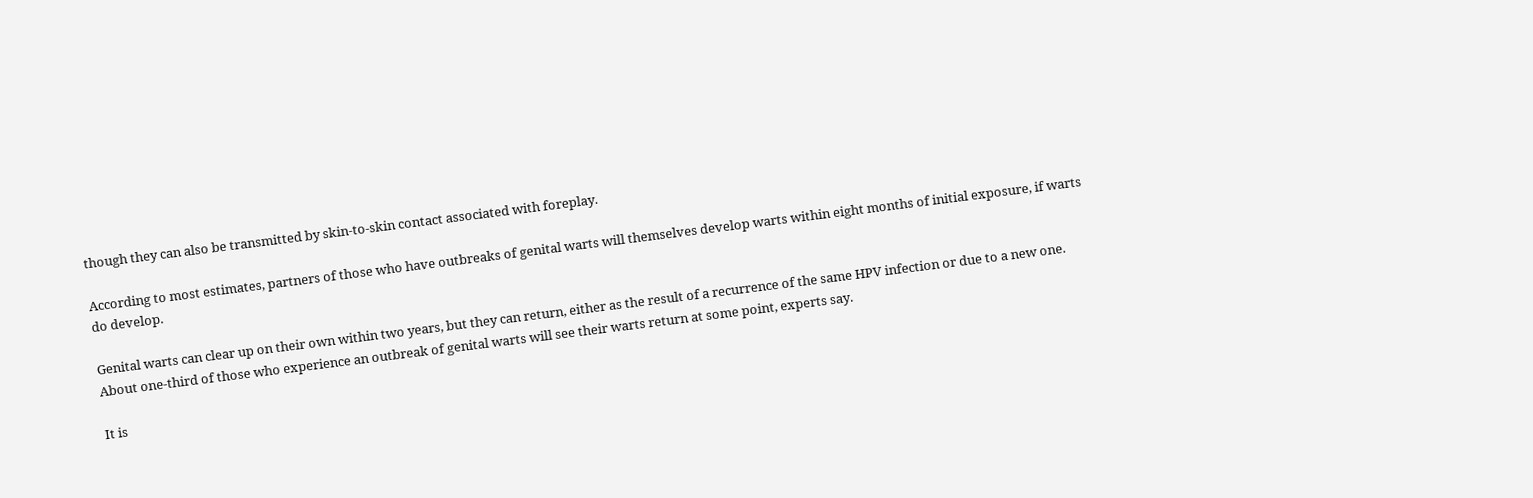though they can also be transmitted by skin-to-skin contact associated with foreplay.

According to most estimates, partners of those who have outbreaks of genital warts will themselves develop warts within eight months of initial exposure, if warts do develop.

Genital warts can clear up on their own within two years, but they can return, either as the result of a recurrence of the same HPV infection or due to a new one. About one-third of those who experience an outbreak of genital warts will see their warts return at some point, experts say.

It is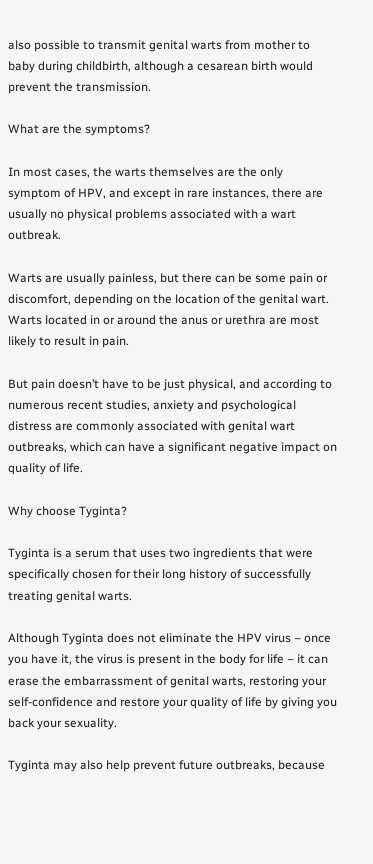also possible to transmit genital warts from mother to baby during childbirth, although a cesarean birth would prevent the transmission.

What are the symptoms?

In most cases, the warts themselves are the only symptom of HPV, and except in rare instances, there are usually no physical problems associated with a wart outbreak.

Warts are usually painless, but there can be some pain or discomfort, depending on the location of the genital wart. Warts located in or around the anus or urethra are most likely to result in pain.

But pain doesn’t have to be just physical, and according to numerous recent studies, anxiety and psychological distress are commonly associated with genital wart outbreaks, which can have a significant negative impact on quality of life.

Why choose Tyginta?

Tyginta is a serum that uses two ingredients that were specifically chosen for their long history of successfully treating genital warts.

Although Tyginta does not eliminate the HPV virus – once you have it, the virus is present in the body for life – it can erase the embarrassment of genital warts, restoring your self-confidence and restore your quality of life by giving you back your sexuality.

Tyginta may also help prevent future outbreaks, because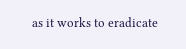as it works to eradicate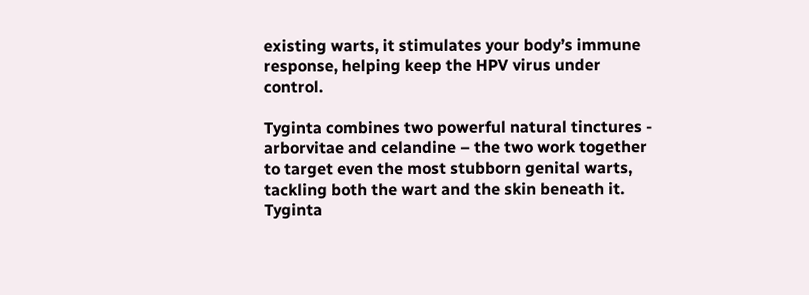existing warts, it stimulates your body’s immune response, helping keep the HPV virus under control.

Tyginta combines two powerful natural tinctures - arborvitae and celandine – the two work together to target even the most stubborn genital warts, tackling both the wart and the skin beneath it. Tyginta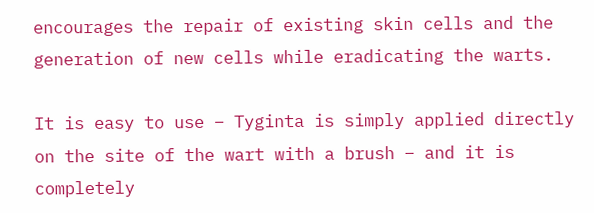encourages the repair of existing skin cells and the generation of new cells while eradicating the warts.

It is easy to use – Tyginta is simply applied directly on the site of the wart with a brush – and it is completely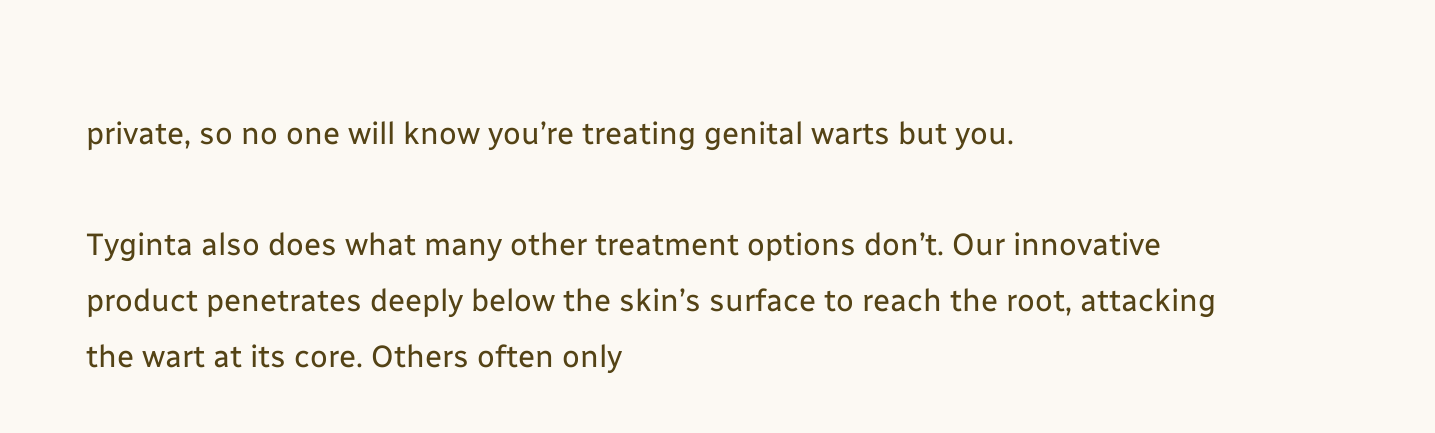private, so no one will know you’re treating genital warts but you.

Tyginta also does what many other treatment options don’t. Our innovative product penetrates deeply below the skin’s surface to reach the root, attacking the wart at its core. Others often only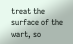treat the surface of the wart, so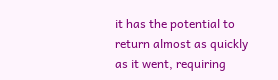it has the potential to return almost as quickly as it went, requiring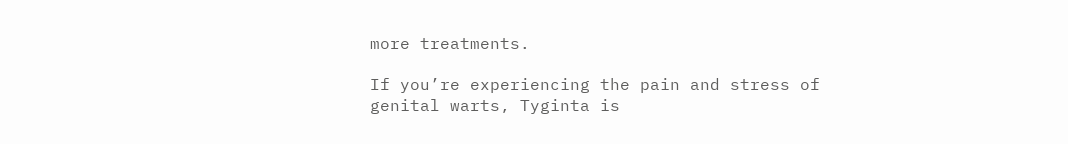more treatments.

If you’re experiencing the pain and stress of genital warts, Tyginta is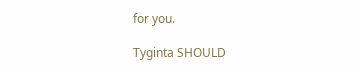for you.

Tyginta SHOULD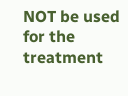NOT be used for the treatment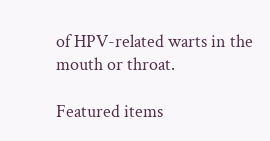of HPV-related warts in the mouth or throat.

Featured items